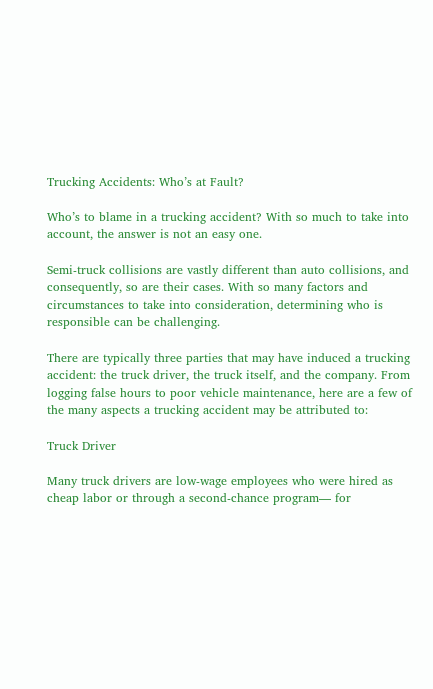Trucking Accidents: Who’s at Fault?

Who’s to blame in a trucking accident? With so much to take into account, the answer is not an easy one.

Semi-truck collisions are vastly different than auto collisions, and consequently, so are their cases. With so many factors and circumstances to take into consideration, determining who is responsible can be challenging.

There are typically three parties that may have induced a trucking accident: the truck driver, the truck itself, and the company. From logging false hours to poor vehicle maintenance, here are a few of the many aspects a trucking accident may be attributed to:

Truck Driver

Many truck drivers are low-wage employees who were hired as cheap labor or through a second-chance program— for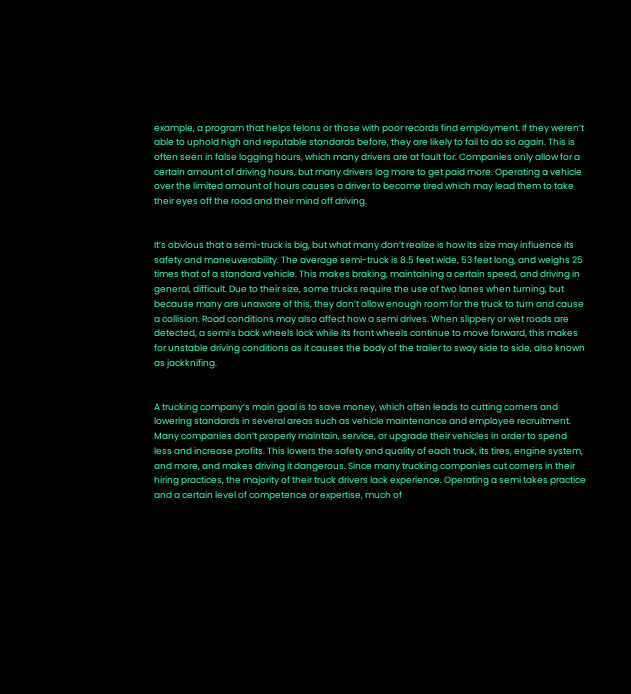example, a program that helps felons or those with poor records find employment. If they weren’t able to uphold high and reputable standards before, they are likely to fail to do so again. This is often seen in false logging hours, which many drivers are at fault for. Companies only allow for a certain amount of driving hours, but many drivers log more to get paid more. Operating a vehicle over the limited amount of hours causes a driver to become tired which may lead them to take their eyes off the road and their mind off driving.


It’s obvious that a semi-truck is big, but what many don’t realize is how its size may influence its safety and maneuverability. The average semi-truck is 8.5 feet wide, 53 feet long, and weighs 25 times that of a standard vehicle. This makes braking, maintaining a certain speed, and driving in general, difficult. Due to their size, some trucks require the use of two lanes when turning, but because many are unaware of this, they don’t allow enough room for the truck to turn and cause a collision. Road conditions may also affect how a semi drives. When slippery or wet roads are detected, a semi’s back wheels lock while its front wheels continue to move forward, this makes for unstable driving conditions as it causes the body of the trailer to sway side to side, also known as jackknifing.


A trucking company’s main goal is to save money, which often leads to cutting corners and lowering standards in several areas such as vehicle maintenance and employee recruitment. Many companies don’t properly maintain, service, or upgrade their vehicles in order to spend less and increase profits. This lowers the safety and quality of each truck, its tires, engine system, and more, and makes driving it dangerous. Since many trucking companies cut corners in their hiring practices, the majority of their truck drivers lack experience. Operating a semi takes practice and a certain level of competence or expertise, much of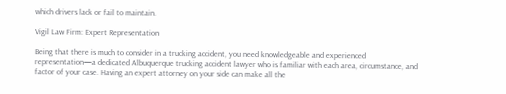which drivers lack or fail to maintain.

Vigil Law Firm: Expert Representation

Being that there is much to consider in a trucking accident, you need knowledgeable and experienced representation—a dedicated Albuquerque trucking accident lawyer who is familiar with each area, circumstance, and factor of your case. Having an expert attorney on your side can make all the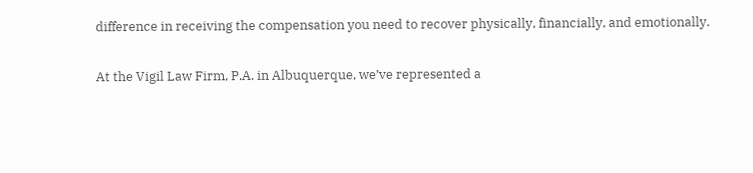difference in receiving the compensation you need to recover physically, financially, and emotionally.

At the Vigil Law Firm, P.A. in Albuquerque, we’ve represented a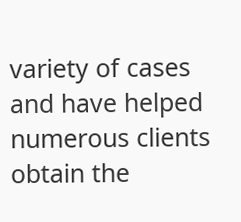variety of cases and have helped numerous clients obtain the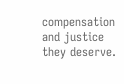compensation and justice they deserve.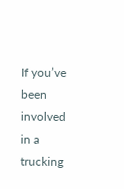If you’ve been involved in a trucking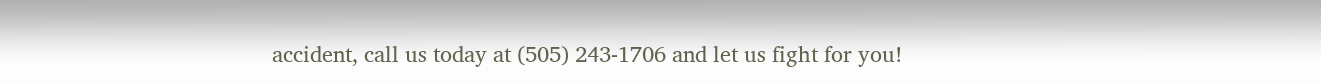accident, call us today at (505) 243-1706 and let us fight for you!